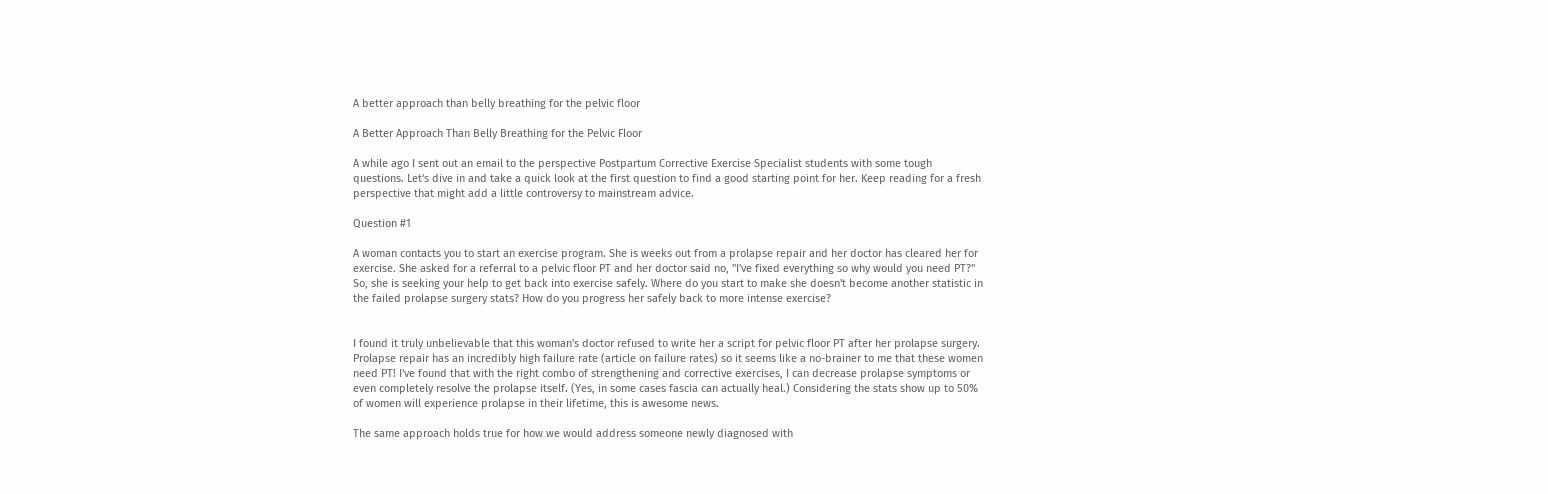A better approach than belly breathing for the pelvic floor

A Better Approach Than Belly Breathing for the Pelvic Floor

A while ago I sent out an email to the perspective Postpartum Corrective Exercise Specialist students with some tough questions. Let's dive in and take a quick look at the first question to find a good starting point for her. Keep reading for a fresh perspective that might add a little controversy to mainstream advice.

Question #1

A woman contacts you to start an exercise program. She is weeks out from a prolapse repair and her doctor has cleared her for exercise. She asked for a referral to a pelvic floor PT and her doctor said no, "I've fixed everything so why would you need PT?" So, she is seeking your help to get back into exercise safely. Where do you start to make she doesn't become another statistic in the failed prolapse surgery stats? How do you progress her safely back to more intense exercise?


I found it truly unbelievable that this woman's doctor refused to write her a script for pelvic floor PT after her prolapse surgery. Prolapse repair has an incredibly high failure rate (article on failure rates) so it seems like a no-brainer to me that these women need PT! I've found that with the right combo of strengthening and corrective exercises, I can decrease prolapse symptoms or even completely resolve the prolapse itself. (Yes, in some cases fascia can actually heal.) Considering the stats show up to 50% of women will experience prolapse in their lifetime, this is awesome news.

The same approach holds true for how we would address someone newly diagnosed with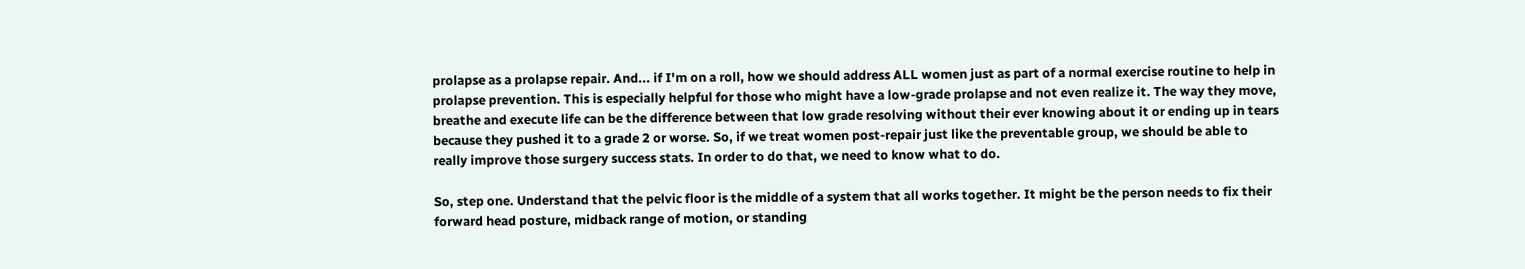prolapse as a prolapse repair. And... if I'm on a roll, how we should address ALL women just as part of a normal exercise routine to help in prolapse prevention. This is especially helpful for those who might have a low-grade prolapse and not even realize it. The way they move, breathe and execute life can be the difference between that low grade resolving without their ever knowing about it or ending up in tears because they pushed it to a grade 2 or worse. So, if we treat women post-repair just like the preventable group, we should be able to really improve those surgery success stats. In order to do that, we need to know what to do.

So, step one. Understand that the pelvic floor is the middle of a system that all works together. It might be the person needs to fix their forward head posture, midback range of motion, or standing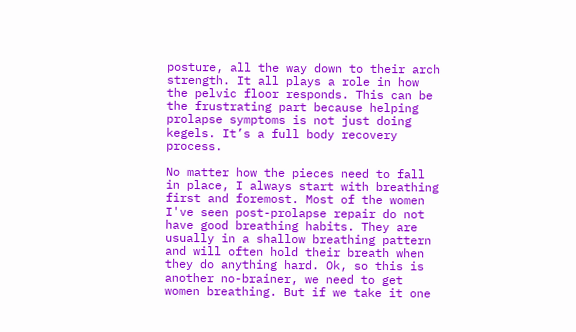posture, all the way down to their arch strength. It all plays a role in how the pelvic floor responds. This can be the frustrating part because helping prolapse symptoms is not just doing kegels. It’s a full body recovery process.

No matter how the pieces need to fall in place, I always start with breathing first and foremost. Most of the women I've seen post-prolapse repair do not have good breathing habits. They are usually in a shallow breathing pattern and will often hold their breath when they do anything hard. Ok, so this is another no-brainer, we need to get women breathing. But if we take it one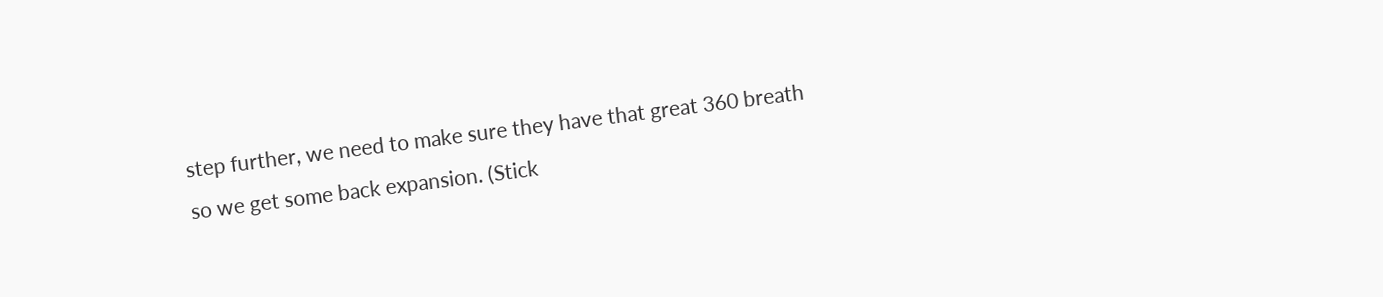step further, we need to make sure they have that great 360 breath so we get some back expansion. (Stick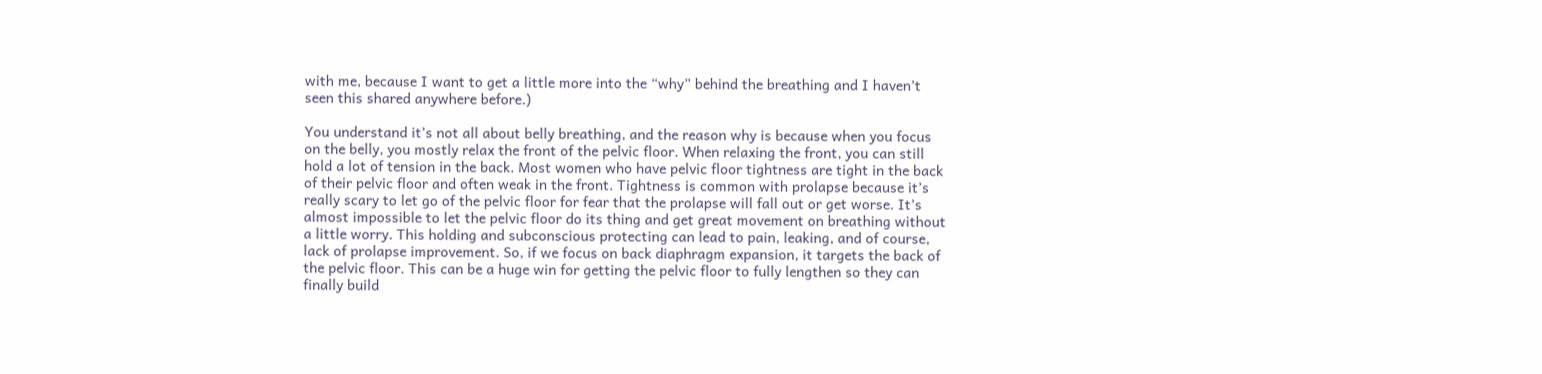with me, because I want to get a little more into the “why” behind the breathing and I haven’t seen this shared anywhere before.)

You understand it’s not all about belly breathing, and the reason why is because when you focus on the belly, you mostly relax the front of the pelvic floor. When relaxing the front, you can still hold a lot of tension in the back. Most women who have pelvic floor tightness are tight in the back of their pelvic floor and often weak in the front. Tightness is common with prolapse because it’s really scary to let go of the pelvic floor for fear that the prolapse will fall out or get worse. It’s almost impossible to let the pelvic floor do its thing and get great movement on breathing without a little worry. This holding and subconscious protecting can lead to pain, leaking, and of course, lack of prolapse improvement. So, if we focus on back diaphragm expansion, it targets the back of the pelvic floor. This can be a huge win for getting the pelvic floor to fully lengthen so they can finally build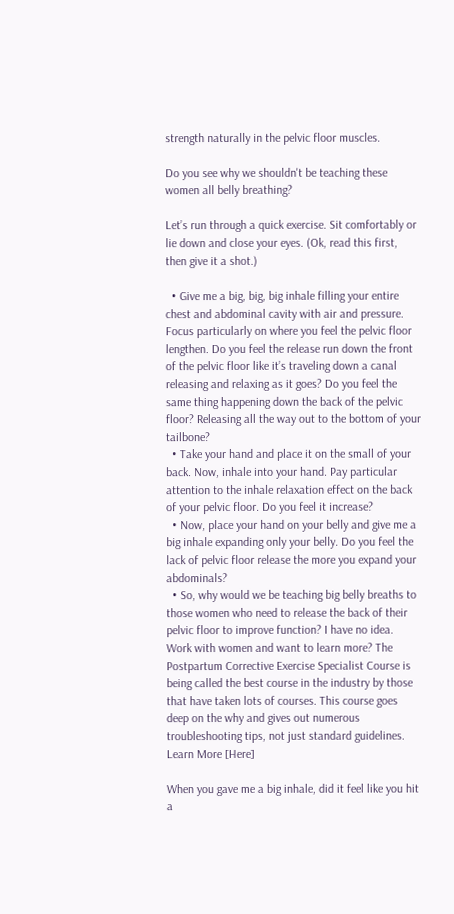strength naturally in the pelvic floor muscles.

Do you see why we shouldn't be teaching these women all belly breathing?

Let’s run through a quick exercise. Sit comfortably or lie down and close your eyes. (Ok, read this first, then give it a shot.)

  • Give me a big, big, big inhale filling your entire chest and abdominal cavity with air and pressure. Focus particularly on where you feel the pelvic floor lengthen. Do you feel the release run down the front of the pelvic floor like it’s traveling down a canal releasing and relaxing as it goes? Do you feel the same thing happening down the back of the pelvic floor? Releasing all the way out to the bottom of your tailbone?
  • Take your hand and place it on the small of your back. Now, inhale into your hand. Pay particular attention to the inhale relaxation effect on the back of your pelvic floor. Do you feel it increase?
  • Now, place your hand on your belly and give me a big inhale expanding only your belly. Do you feel the lack of pelvic floor release the more you expand your abdominals?
  • So, why would we be teaching big belly breaths to those women who need to release the back of their pelvic floor to improve function? I have no idea.
Work with women and want to learn more? The Postpartum Corrective Exercise Specialist Course is being called the best course in the industry by those that have taken lots of courses. This course goes deep on the why and gives out numerous troubleshooting tips, not just standard guidelines. Learn More [Here]

When you gave me a big inhale, did it feel like you hit a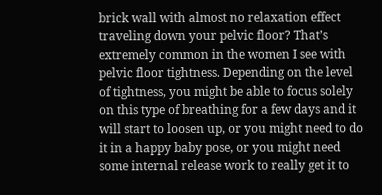brick wall with almost no relaxation effect traveling down your pelvic floor? That’s extremely common in the women I see with pelvic floor tightness. Depending on the level of tightness, you might be able to focus solely on this type of breathing for a few days and it will start to loosen up, or you might need to do it in a happy baby pose, or you might need some internal release work to really get it to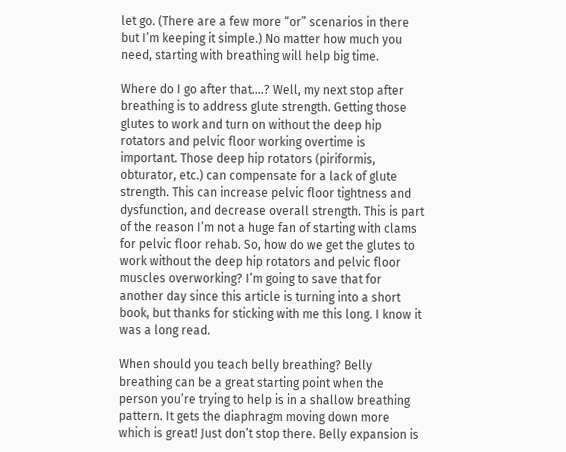let go. (There are a few more “or” scenarios in there but I’m keeping it simple.) No matter how much you need, starting with breathing will help big time.

Where do I go after that….? Well, my next stop after breathing is to address glute strength. Getting those glutes to work and turn on without the deep hip rotators and pelvic floor working overtime is important. Those deep hip rotators (piriformis, obturator, etc.) can compensate for a lack of glute strength. This can increase pelvic floor tightness and dysfunction, and decrease overall strength. This is part of the reason I’m not a huge fan of starting with clams for pelvic floor rehab. So, how do we get the glutes to work without the deep hip rotators and pelvic floor muscles overworking? I’m going to save that for another day since this article is turning into a short book, but thanks for sticking with me this long. I know it was a long read.

When should you teach belly breathing? Belly breathing can be a great starting point when the person you’re trying to help is in a shallow breathing pattern. It gets the diaphragm moving down more which is great! Just don’t stop there. Belly expansion is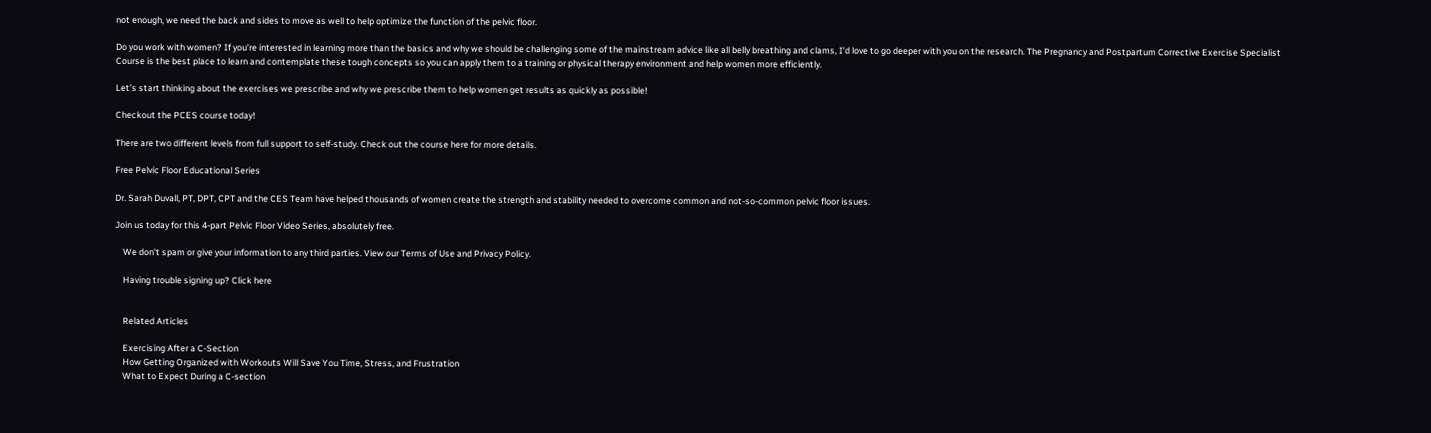not enough, we need the back and sides to move as well to help optimize the function of the pelvic floor.

Do you work with women? If you’re interested in learning more than the basics and why we should be challenging some of the mainstream advice like all belly breathing and clams, I’d love to go deeper with you on the research. The Pregnancy and Postpartum Corrective Exercise Specialist Course is the best place to learn and contemplate these tough concepts so you can apply them to a training or physical therapy environment and help women more efficiently.

Let’s start thinking about the exercises we prescribe and why we prescribe them to help women get results as quickly as possible!

Checkout the PCES course today!

There are two different levels from full support to self-study. Check out the course here for more details.

Free Pelvic Floor Educational Series

Dr. Sarah Duvall, PT, DPT, CPT and the CES Team have helped thousands of women create the strength and stability needed to overcome common and not-so-common pelvic floor issues.

Join us today for this 4-part Pelvic Floor Video Series, absolutely free.

    We don't spam or give your information to any third parties. View our Terms of Use and Privacy Policy.

    Having trouble signing up? Click here


    Related Articles

    Exercising After a C-Section
    How Getting Organized with Workouts Will Save You Time, Stress, and Frustration
    What to Expect During a C-section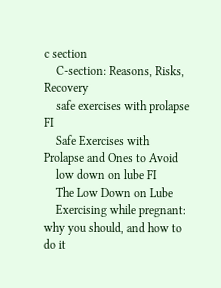c section
    C-section: Reasons, Risks, Recovery
    safe exercises with prolapse FI
    Safe Exercises with Prolapse and Ones to Avoid
    low down on lube FI
    The Low Down on Lube
    Exercising while pregnant: why you should, and how to do it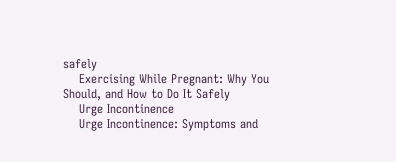safely
    Exercising While Pregnant: Why You Should, and How to Do It Safely
    Urge Incontinence
    Urge Incontinence: Symptoms and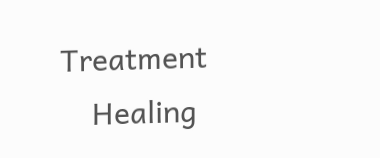Treatment
    Healing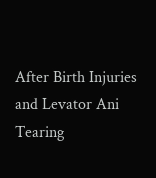After Birth Injuries and Levator Ani Tearing